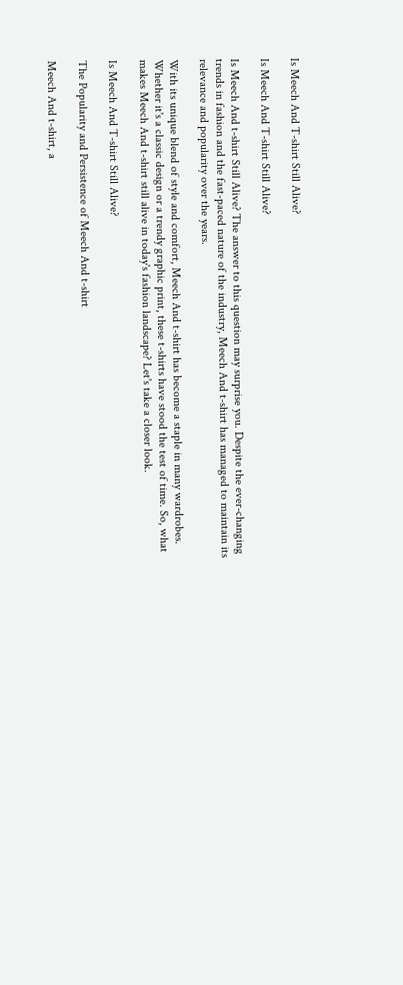Is Meech And T-shirt Still Alive?

Is Meech And T-shirt Still Alive?

Is Meech And t-shirt Still Alive? The answer to this question may surprise you. Despite the ever-changing trends in fashion and the fast-paced nature of the industry, Meech And t-shirt has managed to maintain its relevance and popularity over the years.

With its unique blend of style and comfort, Meech And t-shirt has become a staple in many wardrobes. Whether it's a classic design or a trendy graphic print, these t-shirts have stood the test of time. So, what makes Meech And t-shirt still alive in today's fashion landscape? Let's take a closer look.

Is Meech And T-shirt Still Alive?

The Popularity and Persistence of Meech And t-shirt

Meech And t-shirt, a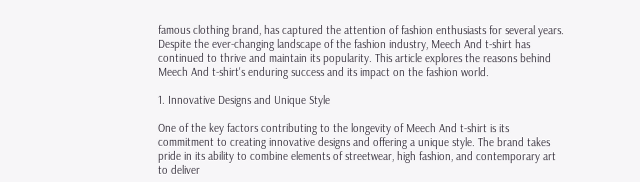famous clothing brand, has captured the attention of fashion enthusiasts for several years. Despite the ever-changing landscape of the fashion industry, Meech And t-shirt has continued to thrive and maintain its popularity. This article explores the reasons behind Meech And t-shirt's enduring success and its impact on the fashion world.

1. Innovative Designs and Unique Style

One of the key factors contributing to the longevity of Meech And t-shirt is its commitment to creating innovative designs and offering a unique style. The brand takes pride in its ability to combine elements of streetwear, high fashion, and contemporary art to deliver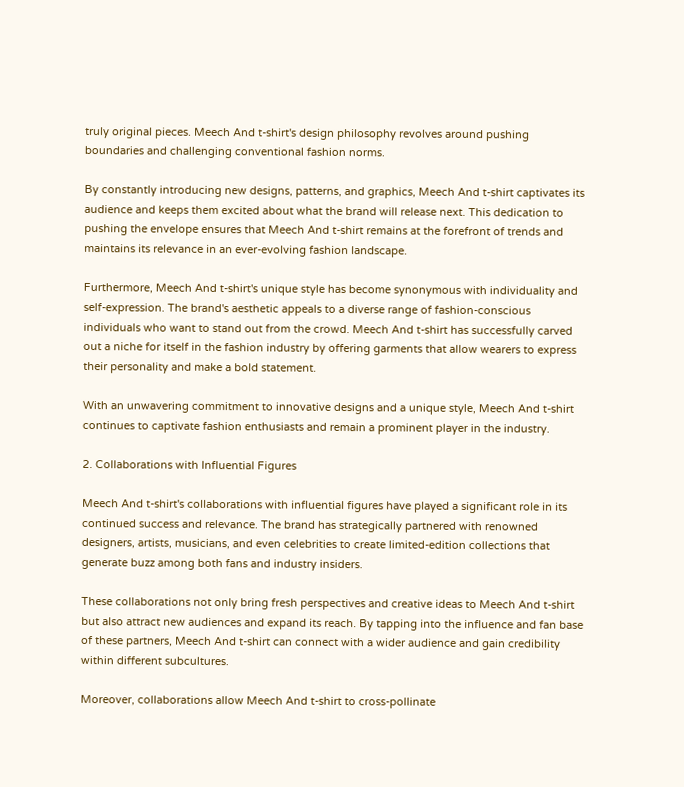truly original pieces. Meech And t-shirt's design philosophy revolves around pushing boundaries and challenging conventional fashion norms.

By constantly introducing new designs, patterns, and graphics, Meech And t-shirt captivates its audience and keeps them excited about what the brand will release next. This dedication to pushing the envelope ensures that Meech And t-shirt remains at the forefront of trends and maintains its relevance in an ever-evolving fashion landscape.

Furthermore, Meech And t-shirt's unique style has become synonymous with individuality and self-expression. The brand's aesthetic appeals to a diverse range of fashion-conscious individuals who want to stand out from the crowd. Meech And t-shirt has successfully carved out a niche for itself in the fashion industry by offering garments that allow wearers to express their personality and make a bold statement.

With an unwavering commitment to innovative designs and a unique style, Meech And t-shirt continues to captivate fashion enthusiasts and remain a prominent player in the industry.

2. Collaborations with Influential Figures

Meech And t-shirt's collaborations with influential figures have played a significant role in its continued success and relevance. The brand has strategically partnered with renowned designers, artists, musicians, and even celebrities to create limited-edition collections that generate buzz among both fans and industry insiders.

These collaborations not only bring fresh perspectives and creative ideas to Meech And t-shirt but also attract new audiences and expand its reach. By tapping into the influence and fan base of these partners, Meech And t-shirt can connect with a wider audience and gain credibility within different subcultures.

Moreover, collaborations allow Meech And t-shirt to cross-pollinate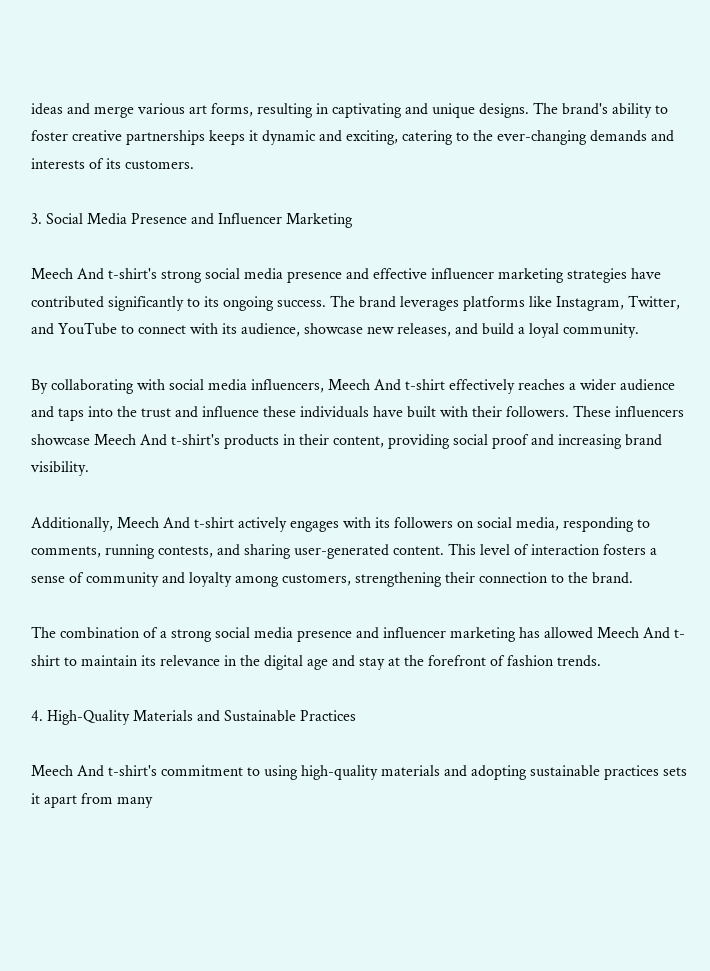ideas and merge various art forms, resulting in captivating and unique designs. The brand's ability to foster creative partnerships keeps it dynamic and exciting, catering to the ever-changing demands and interests of its customers.

3. Social Media Presence and Influencer Marketing

Meech And t-shirt's strong social media presence and effective influencer marketing strategies have contributed significantly to its ongoing success. The brand leverages platforms like Instagram, Twitter, and YouTube to connect with its audience, showcase new releases, and build a loyal community.

By collaborating with social media influencers, Meech And t-shirt effectively reaches a wider audience and taps into the trust and influence these individuals have built with their followers. These influencers showcase Meech And t-shirt's products in their content, providing social proof and increasing brand visibility.

Additionally, Meech And t-shirt actively engages with its followers on social media, responding to comments, running contests, and sharing user-generated content. This level of interaction fosters a sense of community and loyalty among customers, strengthening their connection to the brand.

The combination of a strong social media presence and influencer marketing has allowed Meech And t-shirt to maintain its relevance in the digital age and stay at the forefront of fashion trends.

4. High-Quality Materials and Sustainable Practices

Meech And t-shirt's commitment to using high-quality materials and adopting sustainable practices sets it apart from many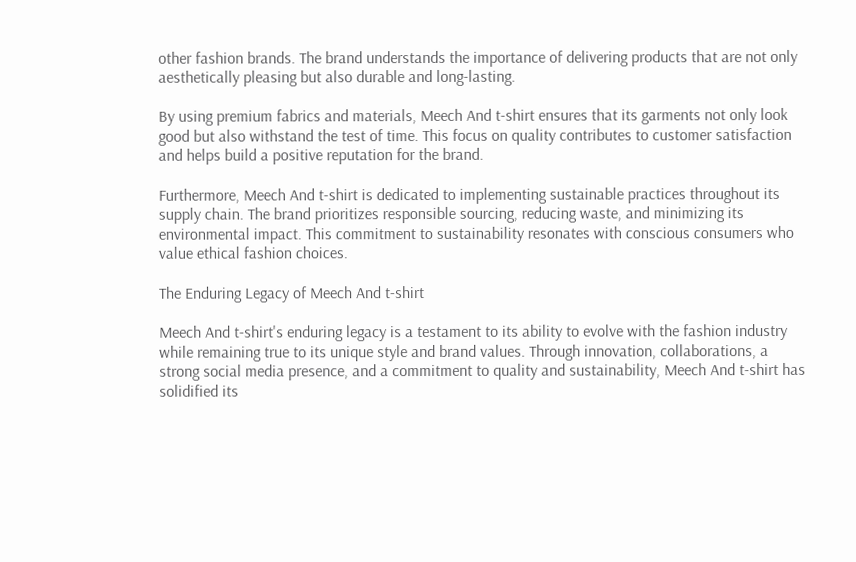other fashion brands. The brand understands the importance of delivering products that are not only aesthetically pleasing but also durable and long-lasting.

By using premium fabrics and materials, Meech And t-shirt ensures that its garments not only look good but also withstand the test of time. This focus on quality contributes to customer satisfaction and helps build a positive reputation for the brand.

Furthermore, Meech And t-shirt is dedicated to implementing sustainable practices throughout its supply chain. The brand prioritizes responsible sourcing, reducing waste, and minimizing its environmental impact. This commitment to sustainability resonates with conscious consumers who value ethical fashion choices.

The Enduring Legacy of Meech And t-shirt

Meech And t-shirt's enduring legacy is a testament to its ability to evolve with the fashion industry while remaining true to its unique style and brand values. Through innovation, collaborations, a strong social media presence, and a commitment to quality and sustainability, Meech And t-shirt has solidified its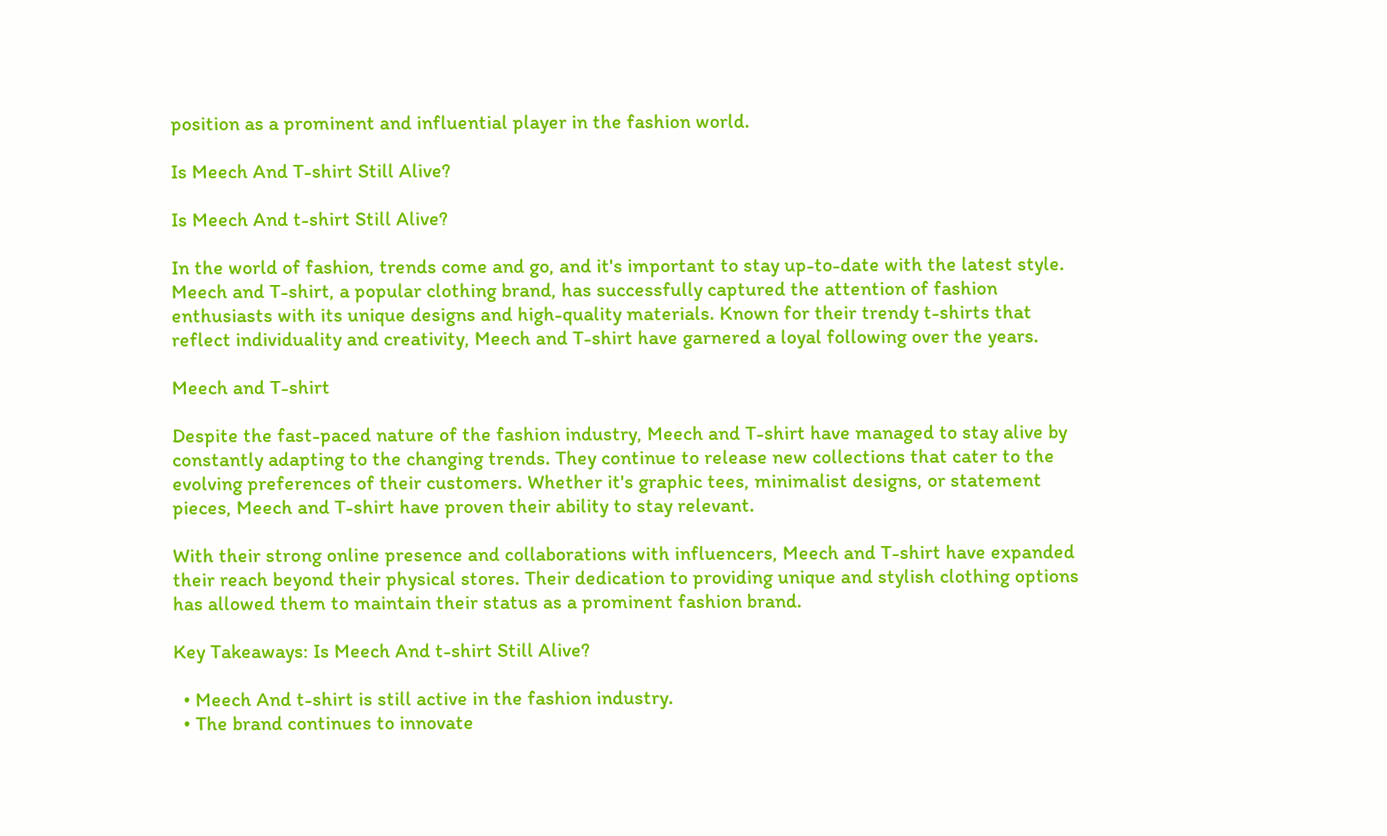position as a prominent and influential player in the fashion world.

Is Meech And T-shirt Still Alive?

Is Meech And t-shirt Still Alive?

In the world of fashion, trends come and go, and it's important to stay up-to-date with the latest style. Meech and T-shirt, a popular clothing brand, has successfully captured the attention of fashion enthusiasts with its unique designs and high-quality materials. Known for their trendy t-shirts that reflect individuality and creativity, Meech and T-shirt have garnered a loyal following over the years.

Meech and T-shirt

Despite the fast-paced nature of the fashion industry, Meech and T-shirt have managed to stay alive by constantly adapting to the changing trends. They continue to release new collections that cater to the evolving preferences of their customers. Whether it's graphic tees, minimalist designs, or statement pieces, Meech and T-shirt have proven their ability to stay relevant.

With their strong online presence and collaborations with influencers, Meech and T-shirt have expanded their reach beyond their physical stores. Their dedication to providing unique and stylish clothing options has allowed them to maintain their status as a prominent fashion brand.

Key Takeaways: Is Meech And t-shirt Still Alive?

  • Meech And t-shirt is still active in the fashion industry.
  • The brand continues to innovate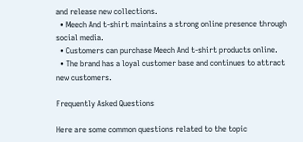and release new collections.
  • Meech And t-shirt maintains a strong online presence through social media.
  • Customers can purchase Meech And t-shirt products online.
  • The brand has a loyal customer base and continues to attract new customers.

Frequently Asked Questions

Here are some common questions related to the topic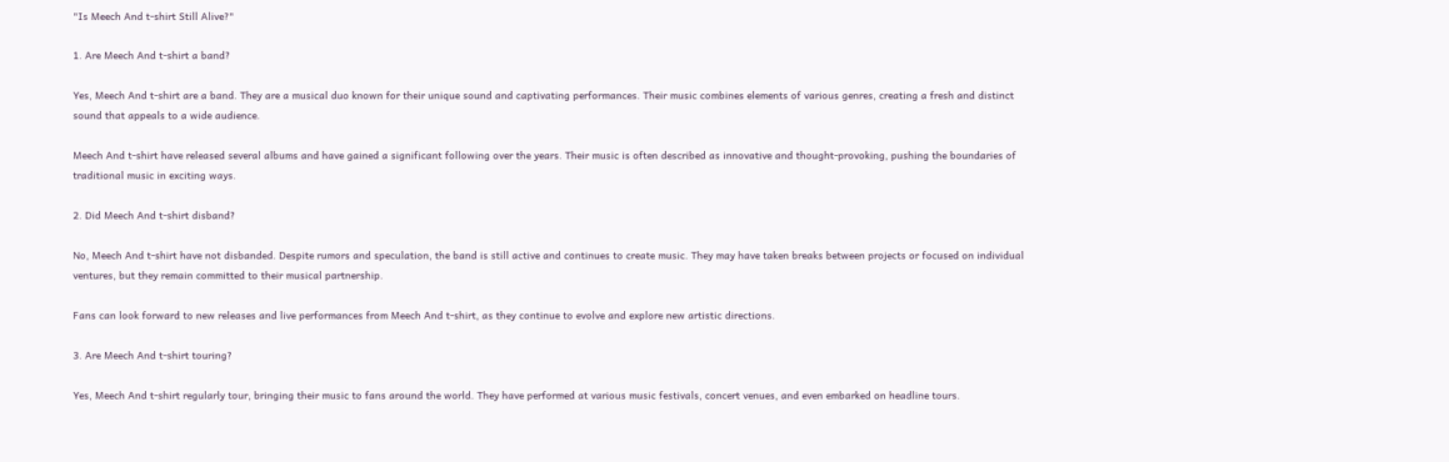"Is Meech And t-shirt Still Alive?"

1. Are Meech And t-shirt a band?

Yes, Meech And t-shirt are a band. They are a musical duo known for their unique sound and captivating performances. Their music combines elements of various genres, creating a fresh and distinct sound that appeals to a wide audience.

Meech And t-shirt have released several albums and have gained a significant following over the years. Their music is often described as innovative and thought-provoking, pushing the boundaries of traditional music in exciting ways.

2. Did Meech And t-shirt disband?

No, Meech And t-shirt have not disbanded. Despite rumors and speculation, the band is still active and continues to create music. They may have taken breaks between projects or focused on individual ventures, but they remain committed to their musical partnership.

Fans can look forward to new releases and live performances from Meech And t-shirt, as they continue to evolve and explore new artistic directions.

3. Are Meech And t-shirt touring?

Yes, Meech And t-shirt regularly tour, bringing their music to fans around the world. They have performed at various music festivals, concert venues, and even embarked on headline tours.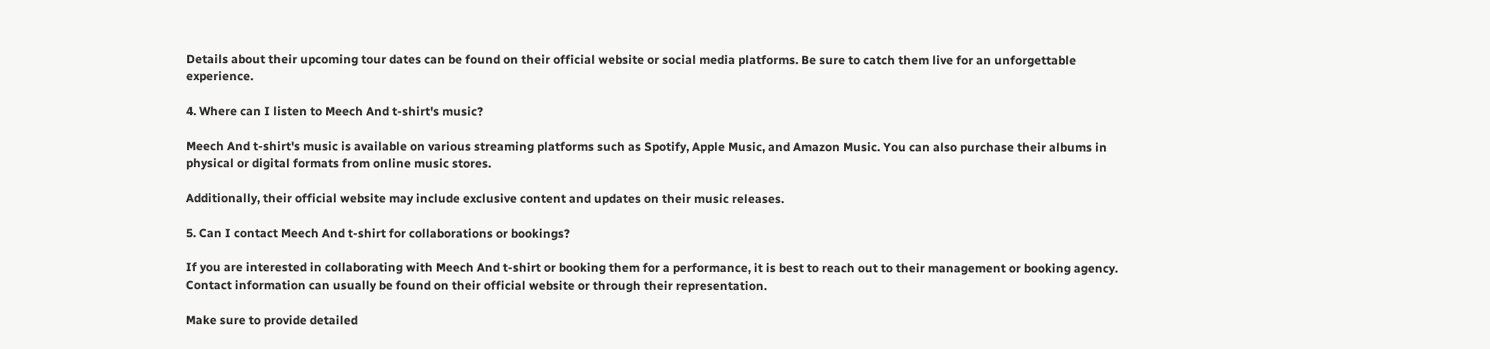Details about their upcoming tour dates can be found on their official website or social media platforms. Be sure to catch them live for an unforgettable experience.

4. Where can I listen to Meech And t-shirt's music?

Meech And t-shirt's music is available on various streaming platforms such as Spotify, Apple Music, and Amazon Music. You can also purchase their albums in physical or digital formats from online music stores.

Additionally, their official website may include exclusive content and updates on their music releases.

5. Can I contact Meech And t-shirt for collaborations or bookings?

If you are interested in collaborating with Meech And t-shirt or booking them for a performance, it is best to reach out to their management or booking agency. Contact information can usually be found on their official website or through their representation.

Make sure to provide detailed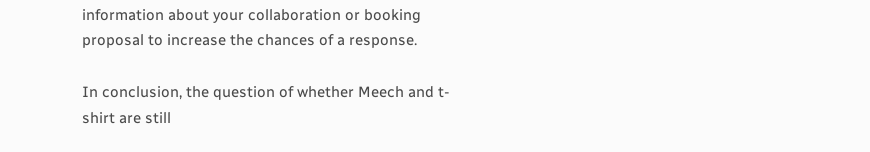information about your collaboration or booking proposal to increase the chances of a response.

In conclusion, the question of whether Meech and t-shirt are still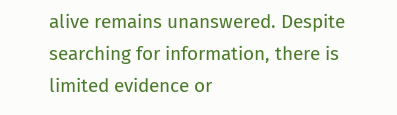alive remains unanswered. Despite searching for information, there is limited evidence or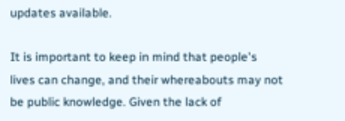updates available.

It is important to keep in mind that people's lives can change, and their whereabouts may not be public knowledge. Given the lack of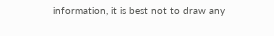information, it is best not to draw any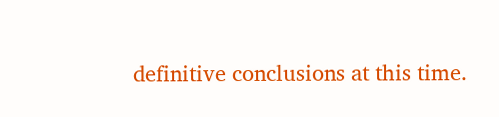definitive conclusions at this time.